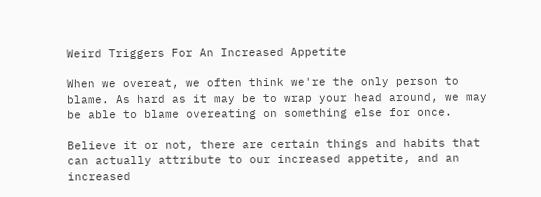Weird Triggers For An Increased Appetite

When we overeat, we often think we're the only person to blame. As hard as it may be to wrap your head around, we may be able to blame overeating on something else for once.

Believe it or not, there are certain things and habits that can actually attribute to our increased appetite, and an increased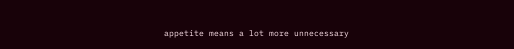appetite means a lot more unnecessary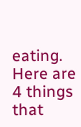eating. Here are 4 things that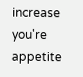increase you're appetite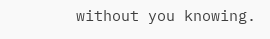without you knowing.